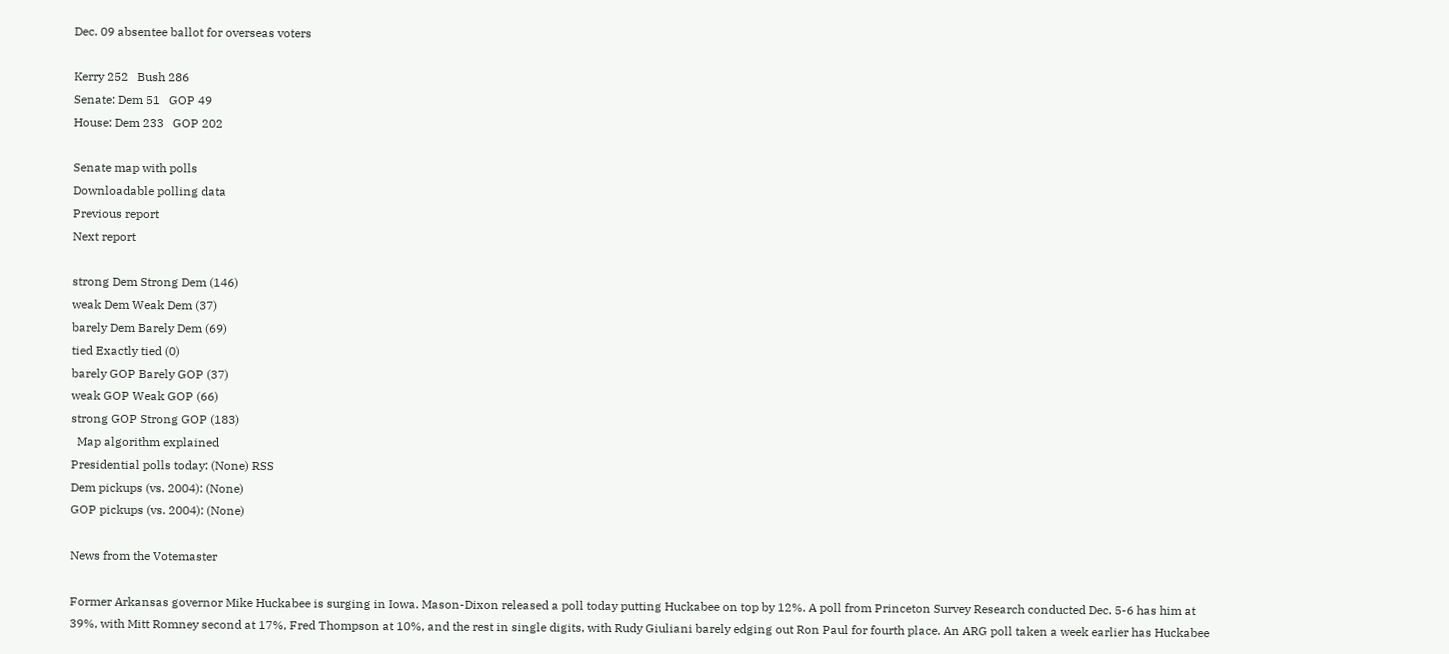Dec. 09 absentee ballot for overseas voters

Kerry 252   Bush 286
Senate: Dem 51   GOP 49
House: Dem 233   GOP 202

Senate map with polls
Downloadable polling data
Previous report
Next report

strong Dem Strong Dem (146)
weak Dem Weak Dem (37)
barely Dem Barely Dem (69)
tied Exactly tied (0)
barely GOP Barely GOP (37)
weak GOP Weak GOP (66)
strong GOP Strong GOP (183)
  Map algorithm explained
Presidential polls today: (None) RSS
Dem pickups (vs. 2004): (None)
GOP pickups (vs. 2004): (None)

News from the Votemaster

Former Arkansas governor Mike Huckabee is surging in Iowa. Mason-Dixon released a poll today putting Huckabee on top by 12%. A poll from Princeton Survey Research conducted Dec. 5-6 has him at 39%, with Mitt Romney second at 17%, Fred Thompson at 10%, and the rest in single digits, with Rudy Giuliani barely edging out Ron Paul for fourth place. An ARG poll taken a week earlier has Huckabee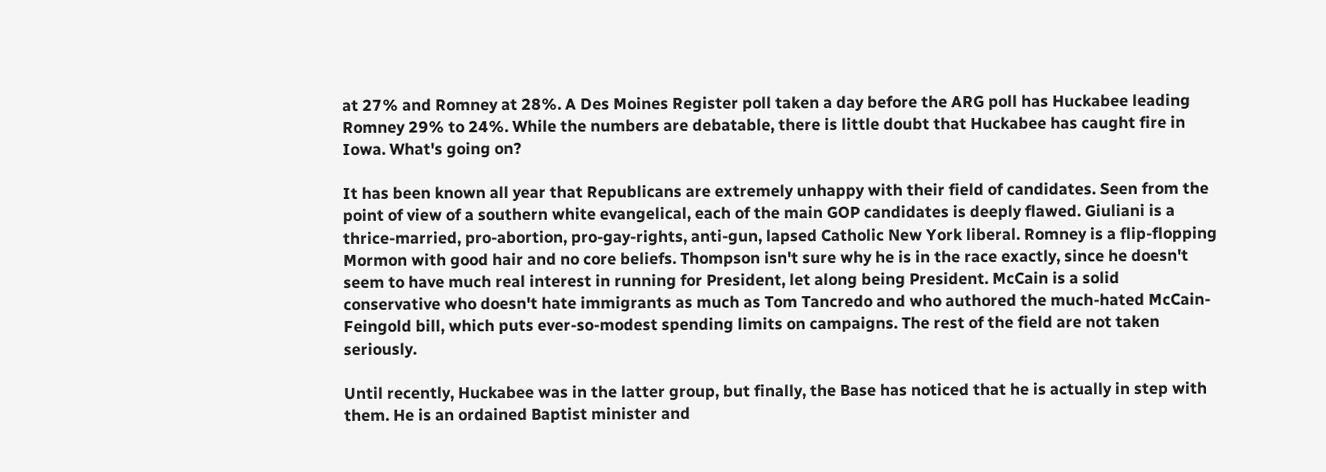at 27% and Romney at 28%. A Des Moines Register poll taken a day before the ARG poll has Huckabee leading Romney 29% to 24%. While the numbers are debatable, there is little doubt that Huckabee has caught fire in Iowa. What's going on?

It has been known all year that Republicans are extremely unhappy with their field of candidates. Seen from the point of view of a southern white evangelical, each of the main GOP candidates is deeply flawed. Giuliani is a thrice-married, pro-abortion, pro-gay-rights, anti-gun, lapsed Catholic New York liberal. Romney is a flip-flopping Mormon with good hair and no core beliefs. Thompson isn't sure why he is in the race exactly, since he doesn't seem to have much real interest in running for President, let along being President. McCain is a solid conservative who doesn't hate immigrants as much as Tom Tancredo and who authored the much-hated McCain-Feingold bill, which puts ever-so-modest spending limits on campaigns. The rest of the field are not taken seriously.

Until recently, Huckabee was in the latter group, but finally, the Base has noticed that he is actually in step with them. He is an ordained Baptist minister and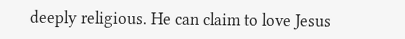deeply religious. He can claim to love Jesus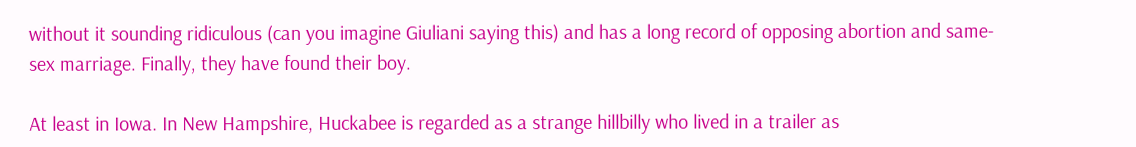without it sounding ridiculous (can you imagine Giuliani saying this) and has a long record of opposing abortion and same-sex marriage. Finally, they have found their boy.

At least in Iowa. In New Hampshire, Huckabee is regarded as a strange hillbilly who lived in a trailer as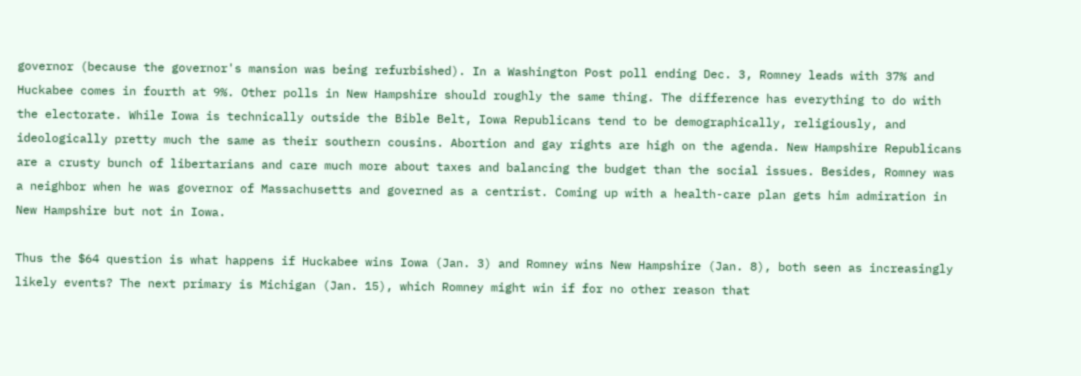governor (because the governor's mansion was being refurbished). In a Washington Post poll ending Dec. 3, Romney leads with 37% and Huckabee comes in fourth at 9%. Other polls in New Hampshire should roughly the same thing. The difference has everything to do with the electorate. While Iowa is technically outside the Bible Belt, Iowa Republicans tend to be demographically, religiously, and ideologically pretty much the same as their southern cousins. Abortion and gay rights are high on the agenda. New Hampshire Republicans are a crusty bunch of libertarians and care much more about taxes and balancing the budget than the social issues. Besides, Romney was a neighbor when he was governor of Massachusetts and governed as a centrist. Coming up with a health-care plan gets him admiration in New Hampshire but not in Iowa.

Thus the $64 question is what happens if Huckabee wins Iowa (Jan. 3) and Romney wins New Hampshire (Jan. 8), both seen as increasingly likely events? The next primary is Michigan (Jan. 15), which Romney might win if for no other reason that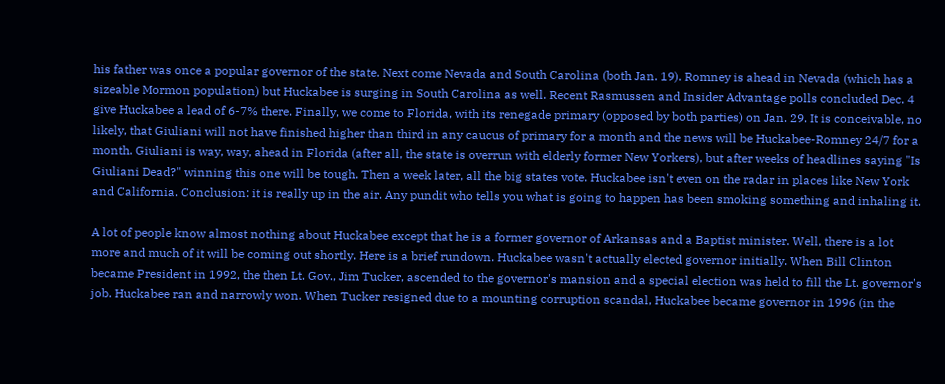his father was once a popular governor of the state. Next come Nevada and South Carolina (both Jan. 19). Romney is ahead in Nevada (which has a sizeable Mormon population) but Huckabee is surging in South Carolina as well. Recent Rasmussen and Insider Advantage polls concluded Dec. 4 give Huckabee a lead of 6-7% there. Finally, we come to Florida, with its renegade primary (opposed by both parties) on Jan. 29. It is conceivable, no likely, that Giuliani will not have finished higher than third in any caucus of primary for a month and the news will be Huckabee-Romney 24/7 for a month. Giuliani is way, way, ahead in Florida (after all, the state is overrun with elderly former New Yorkers), but after weeks of headlines saying "Is Giuliani Dead?" winning this one will be tough. Then a week later, all the big states vote. Huckabee isn't even on the radar in places like New York and California. Conclusion: it is really up in the air. Any pundit who tells you what is going to happen has been smoking something and inhaling it.

A lot of people know almost nothing about Huckabee except that he is a former governor of Arkansas and a Baptist minister. Well, there is a lot more and much of it will be coming out shortly. Here is a brief rundown. Huckabee wasn't actually elected governor initially. When Bill Clinton became President in 1992, the then Lt. Gov., Jim Tucker, ascended to the governor's mansion and a special election was held to fill the Lt. governor's job. Huckabee ran and narrowly won. When Tucker resigned due to a mounting corruption scandal, Huckabee became governor in 1996 (in the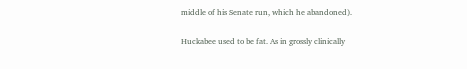middle of his Senate run, which he abandoned).

Huckabee used to be fat. As in grossly clinically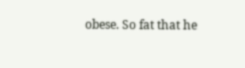obese. So fat that he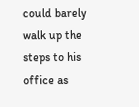could barely walk up the steps to his office as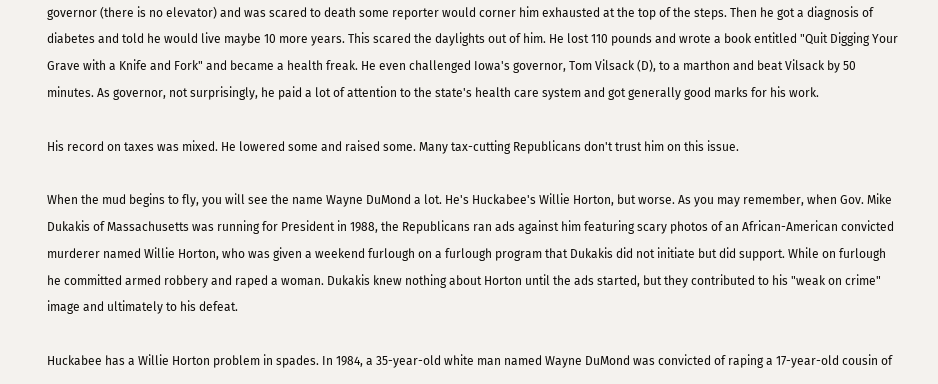governor (there is no elevator) and was scared to death some reporter would corner him exhausted at the top of the steps. Then he got a diagnosis of diabetes and told he would live maybe 10 more years. This scared the daylights out of him. He lost 110 pounds and wrote a book entitled "Quit Digging Your Grave with a Knife and Fork" and became a health freak. He even challenged Iowa's governor, Tom Vilsack (D), to a marthon and beat Vilsack by 50 minutes. As governor, not surprisingly, he paid a lot of attention to the state's health care system and got generally good marks for his work.

His record on taxes was mixed. He lowered some and raised some. Many tax-cutting Republicans don't trust him on this issue.

When the mud begins to fly, you will see the name Wayne DuMond a lot. He's Huckabee's Willie Horton, but worse. As you may remember, when Gov. Mike Dukakis of Massachusetts was running for President in 1988, the Republicans ran ads against him featuring scary photos of an African-American convicted murderer named Willie Horton, who was given a weekend furlough on a furlough program that Dukakis did not initiate but did support. While on furlough he committed armed robbery and raped a woman. Dukakis knew nothing about Horton until the ads started, but they contributed to his "weak on crime" image and ultimately to his defeat.

Huckabee has a Willie Horton problem in spades. In 1984, a 35-year-old white man named Wayne DuMond was convicted of raping a 17-year-old cousin of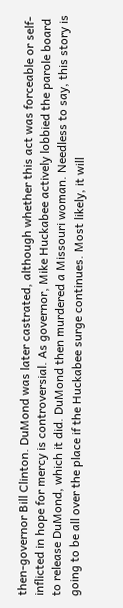then-governor Bill Clinton. DuMond was later castrated, although whether this act was forceable or self-inflicted in hope for mercy is controversial. As governor, Mike Huckabee actively lobbied the parole board to release DuMond, which it did. DuMond then murdered a Missouri woman. Needless to say, this story is going to be all over the place if the Huckabee surge continues. Most likely, it will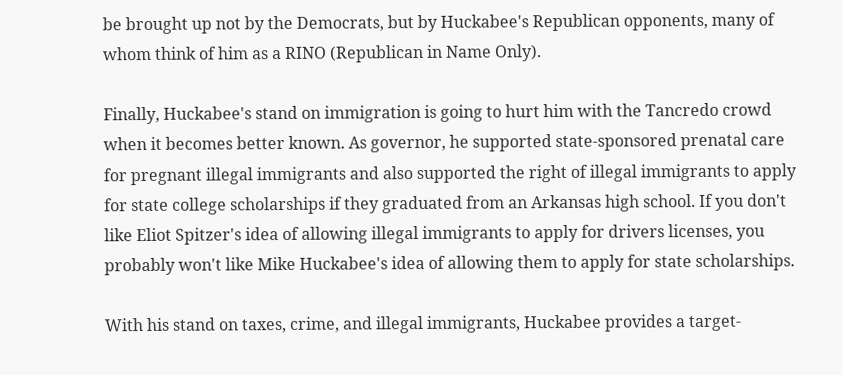be brought up not by the Democrats, but by Huckabee's Republican opponents, many of whom think of him as a RINO (Republican in Name Only).

Finally, Huckabee's stand on immigration is going to hurt him with the Tancredo crowd when it becomes better known. As governor, he supported state-sponsored prenatal care for pregnant illegal immigrants and also supported the right of illegal immigrants to apply for state college scholarships if they graduated from an Arkansas high school. If you don't like Eliot Spitzer's idea of allowing illegal immigrants to apply for drivers licenses, you probably won't like Mike Huckabee's idea of allowing them to apply for state scholarships.

With his stand on taxes, crime, and illegal immigrants, Huckabee provides a target-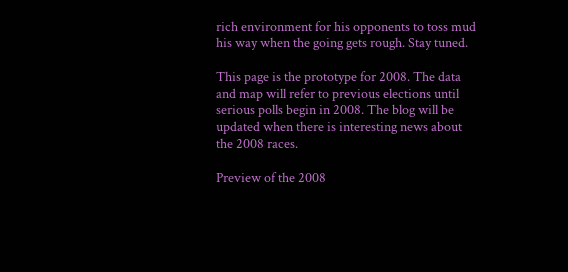rich environment for his opponents to toss mud his way when the going gets rough. Stay tuned.

This page is the prototype for 2008. The data and map will refer to previous elections until serious polls begin in 2008. The blog will be updated when there is interesting news about the 2008 races.

Preview of the 2008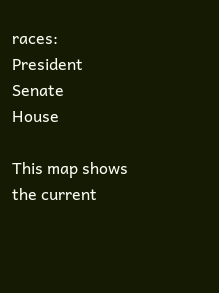races:           President       Senate       House

This map shows the current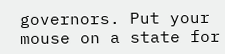governors. Put your mouse on a state for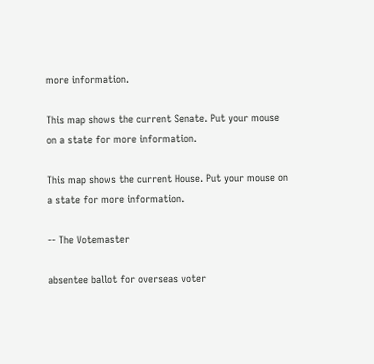more information.

This map shows the current Senate. Put your mouse on a state for more information.

This map shows the current House. Put your mouse on a state for more information.

-- The Votemaster

absentee ballot for overseas voter